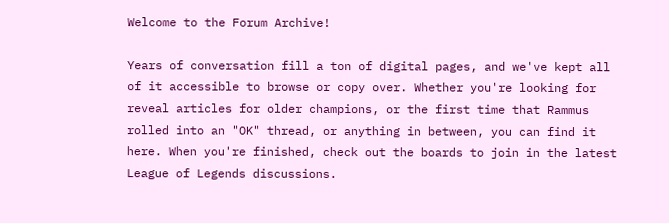Welcome to the Forum Archive!

Years of conversation fill a ton of digital pages, and we've kept all of it accessible to browse or copy over. Whether you're looking for reveal articles for older champions, or the first time that Rammus rolled into an "OK" thread, or anything in between, you can find it here. When you're finished, check out the boards to join in the latest League of Legends discussions.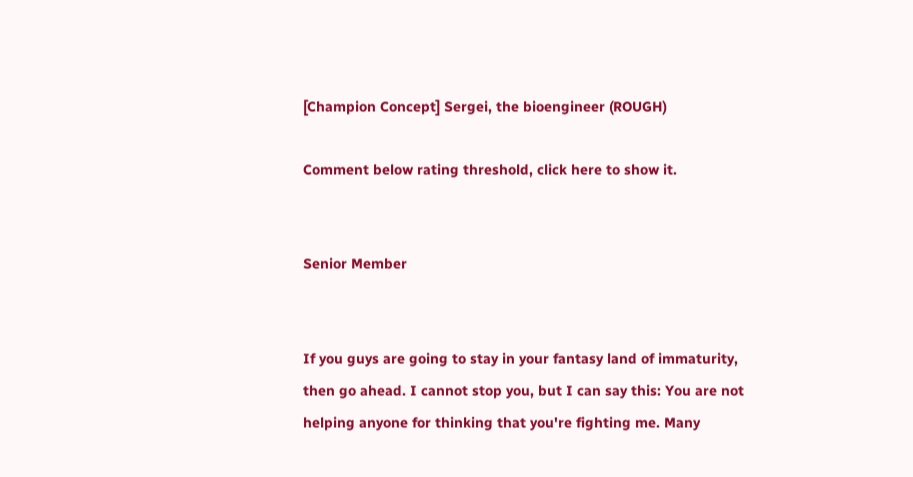[Champion Concept] Sergei, the bioengineer (ROUGH)

Comment below rating threshold, click here to show it.


Senior Member


If you guys are going to stay in your fantasy land of immaturity, then go ahead. I cannot stop you, but I can say this: You are not helping anyone for thinking that you're fighting me. Many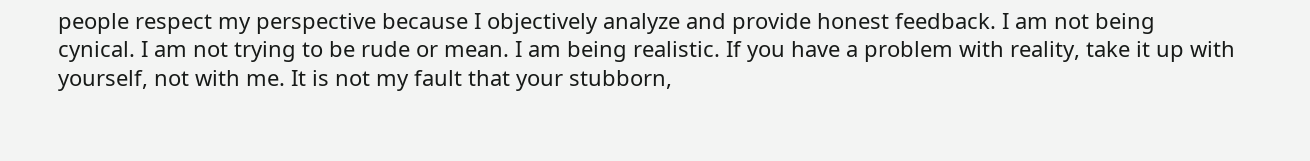people respect my perspective because I objectively analyze and provide honest feedback. I am not being cynical. I am not trying to be rude or mean. I am being realistic. If you have a problem with reality, take it up with yourself, not with me. It is not my fault that your stubborn,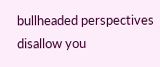bullheaded perspectives disallow you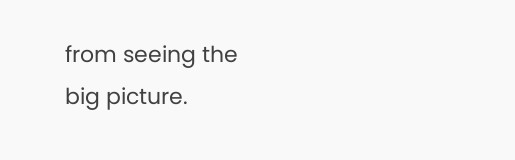from seeing the big picture.